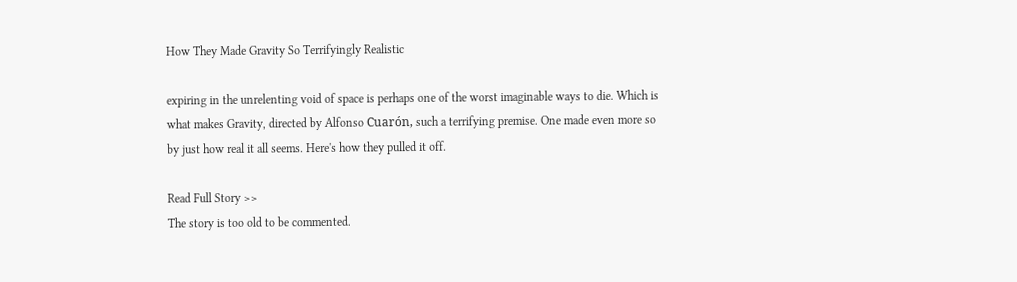How They Made Gravity So Terrifyingly Realistic

expiring in the unrelenting void of space is perhaps one of the worst imaginable ways to die. Which is what makes Gravity, directed by Alfonso Cuarón, such a terrifying premise. One made even more so by just how real it all seems. Here's how they pulled it off.

Read Full Story >>
The story is too old to be commented.